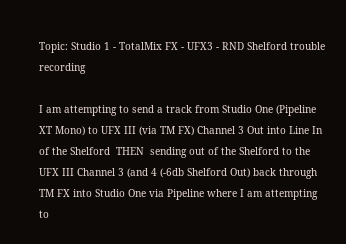Topic: Studio 1 - TotalMix FX - UFX3 - RND Shelford trouble recording

I am attempting to send a track from Studio One (Pipeline XT Mono) to UFX III (via TM FX) Channel 3 Out into Line In of the Shelford  THEN  sending out of the Shelford to the UFX III Channel 3 (and 4 (-6db Shelford Out) back through TM FX into Studio One via Pipeline where I am attempting to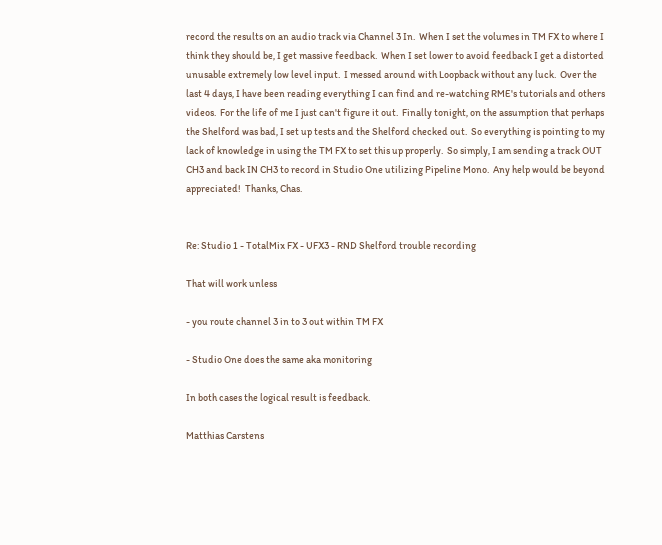record the results on an audio track via Channel 3 In.  When I set the volumes in TM FX to where I think they should be, I get massive feedback.  When I set lower to avoid feedback I get a distorted unusable extremely low level input.  I messed around with Loopback without any luck.  Over the last 4 days, I have been reading everything I can find and re-watching RME's tutorials and others videos.  For the life of me I just can't figure it out.  Finally tonight, on the assumption that perhaps the Shelford was bad, I set up tests and the Shelford checked out.  So everything is pointing to my lack of knowledge in using the TM FX to set this up properly.  So simply, I am sending a track OUT CH3 and back IN CH3 to record in Studio One utilizing Pipeline Mono.  Any help would be beyond appreciated!  Thanks, Chas.


Re: Studio 1 - TotalMix FX - UFX3 - RND Shelford trouble recording

That will work unless

- you route channel 3 in to 3 out within TM FX

- Studio One does the same aka monitoring

In both cases the logical result is feedback.

Matthias Carstens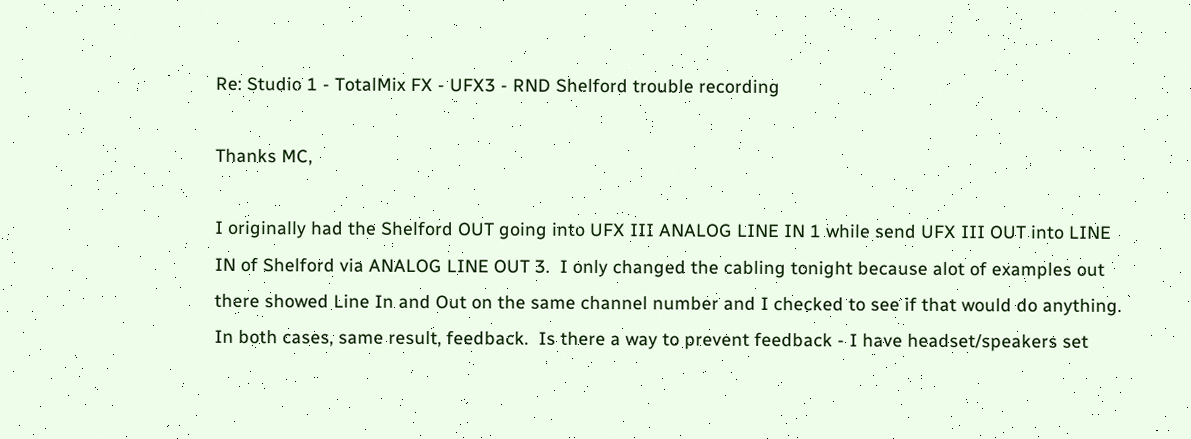Re: Studio 1 - TotalMix FX - UFX3 - RND Shelford trouble recording

Thanks MC,

I originally had the Shelford OUT going into UFX III ANALOG LINE IN 1 while send UFX III OUT into LINE IN of Shelford via ANALOG LINE OUT 3.  I only changed the cabling tonight because alot of examples out there showed Line In and Out on the same channel number and I checked to see if that would do anything.  In both cases, same result, feedback.  Is there a way to prevent feedback - I have headset/speakers set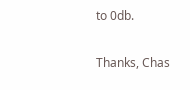to 0db.

Thanks, Chas